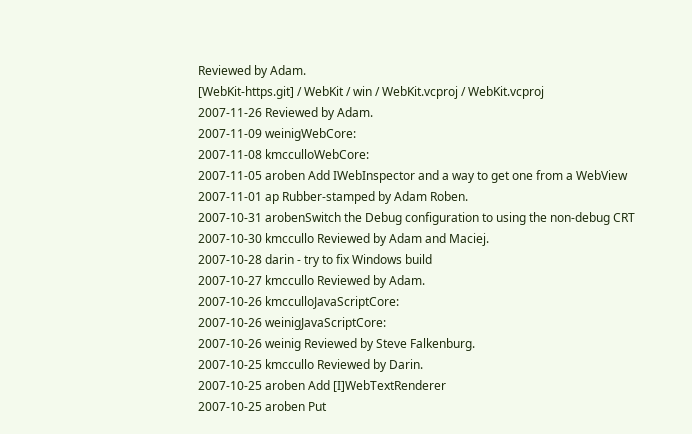Reviewed by Adam.
[WebKit-https.git] / WebKit / win / WebKit.vcproj / WebKit.vcproj
2007-11-26 Reviewed by Adam.
2007-11-09 weinigWebCore:
2007-11-08 kmcculloWebCore:
2007-11-05 aroben Add IWebInspector and a way to get one from a WebView
2007-11-01 ap Rubber-stamped by Adam Roben.
2007-10-31 arobenSwitch the Debug configuration to using the non-debug CRT
2007-10-30 kmccullo Reviewed by Adam and Maciej.
2007-10-28 darin - try to fix Windows build
2007-10-27 kmccullo Reviewed by Adam.
2007-10-26 kmcculloJavaScriptCore:
2007-10-26 weinigJavaScriptCore:
2007-10-26 weinig Reviewed by Steve Falkenburg.
2007-10-25 kmccullo Reviewed by Darin.
2007-10-25 aroben Add [I]WebTextRenderer
2007-10-25 aroben Put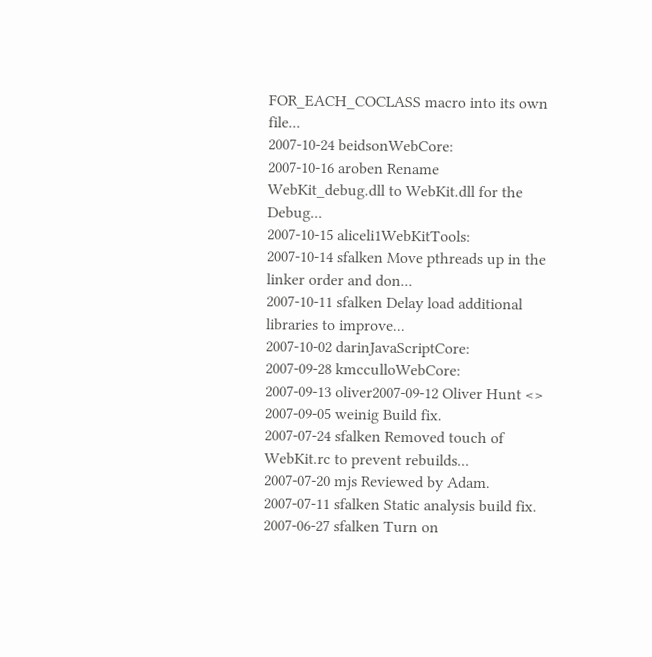FOR_EACH_COCLASS macro into its own file...
2007-10-24 beidsonWebCore:
2007-10-16 aroben Rename WebKit_debug.dll to WebKit.dll for the Debug...
2007-10-15 aliceli1WebKitTools:
2007-10-14 sfalken Move pthreads up in the linker order and don...
2007-10-11 sfalken Delay load additional libraries to improve...
2007-10-02 darinJavaScriptCore:
2007-09-28 kmcculloWebCore:
2007-09-13 oliver2007-09-12 Oliver Hunt <>
2007-09-05 weinig Build fix.
2007-07-24 sfalken Removed touch of WebKit.rc to prevent rebuilds...
2007-07-20 mjs Reviewed by Adam.
2007-07-11 sfalken Static analysis build fix.
2007-06-27 sfalken Turn on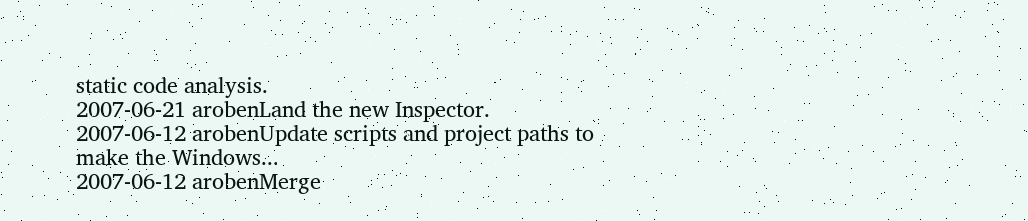static code analysis.
2007-06-21 arobenLand the new Inspector.
2007-06-12 arobenUpdate scripts and project paths to make the Windows...
2007-06-12 arobenMerge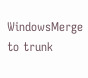WindowsMerge to trunk